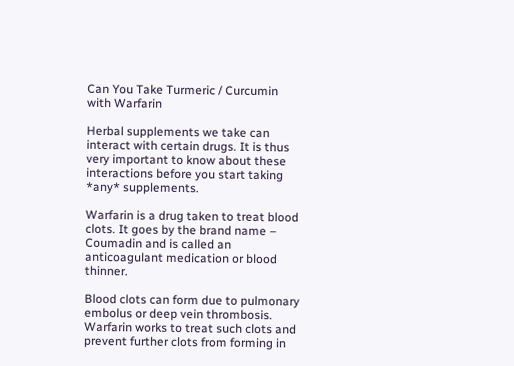Can You Take Turmeric / Curcumin with Warfarin

Herbal supplements we take can interact with certain drugs. It is thus very important to know about these interactions before you start taking *any* supplements.

Warfarin is a drug taken to treat blood clots. It goes by the brand name – Coumadin and is called an anticoagulant medication or blood thinner.

Blood clots can form due to pulmonary embolus or deep vein thrombosis. Warfarin works to treat such clots and prevent further clots from forming in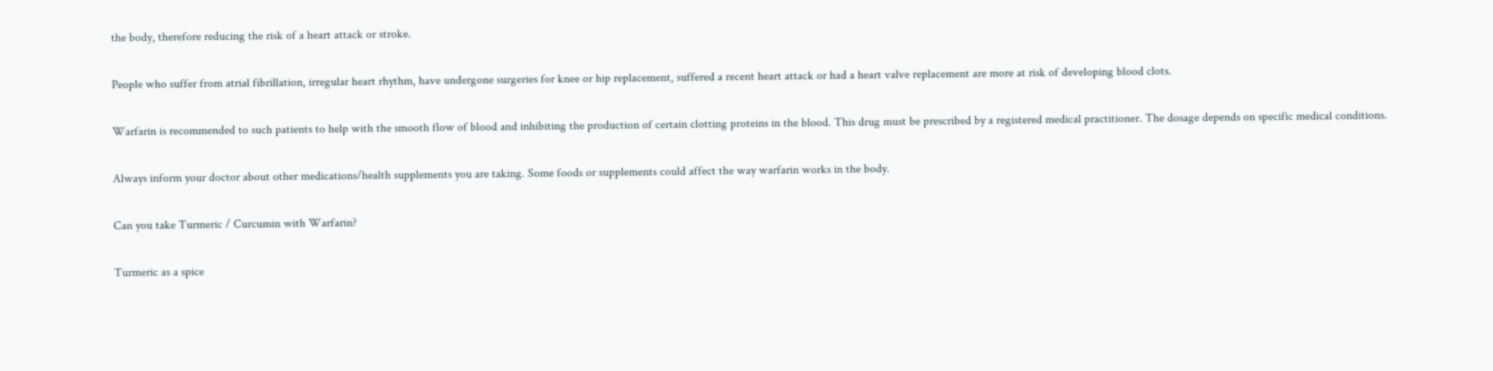the body, therefore reducing the risk of a heart attack or stroke.

People who suffer from atrial fibrillation, irregular heart rhythm, have undergone surgeries for knee or hip replacement, suffered a recent heart attack or had a heart valve replacement are more at risk of developing blood clots.

Warfarin is recommended to such patients to help with the smooth flow of blood and inhibiting the production of certain clotting proteins in the blood. This drug must be prescribed by a registered medical practitioner. The dosage depends on specific medical conditions.

Always inform your doctor about other medications/health supplements you are taking. Some foods or supplements could affect the way warfarin works in the body.

Can you take Turmeric / Curcumin with Warfarin?

Turmeric as a spice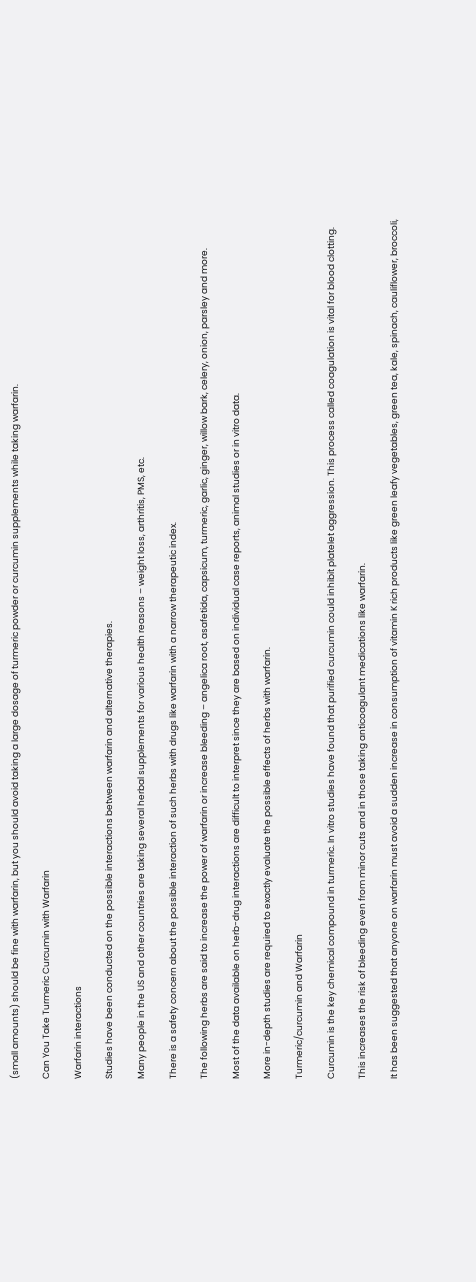(small amounts) should be fine with warfarin, but you should avoid taking a large dosage of turmeric powder or curcumin supplements while taking warfarin.

Can You Take Turmeric Curcumin with Warfarin

Warfarin interactions

Studies have been conducted on the possible interactions between warfarin and alternative therapies.

Many people in the US and other countries are taking several herbal supplements for various health reasons – weight loss, arthritis, PMS, etc.

There is a safety concern about the possible interaction of such herbs with drugs like warfarin with a narrow therapeutic index.

The following herbs are said to increase the power of warfarin or increase bleeding – angelica root, asafetida, capsicum, turmeric, garlic, ginger, willow bark, celery, onion, parsley and more.

Most of the data available on herb-drug interactions are difficult to interpret since they are based on individual case reports, animal studies or in vitro data.

More in-depth studies are required to exactly evaluate the possible effects of herbs with warfarin.

Turmeric/curcumin and Warfarin

Curcumin is the key chemical compound in turmeric. In vitro studies have found that purified curcumin could inhibit platelet aggression. This process called coagulation is vital for blood clotting.

This increases the risk of bleeding even from minor cuts and in those taking anticoagulant medications like warfarin.

It has been suggested that anyone on warfarin must avoid a sudden increase in consumption of vitamin K rich products like green leafy vegetables, green tea, kale, spinach, cauliflower, broccoli,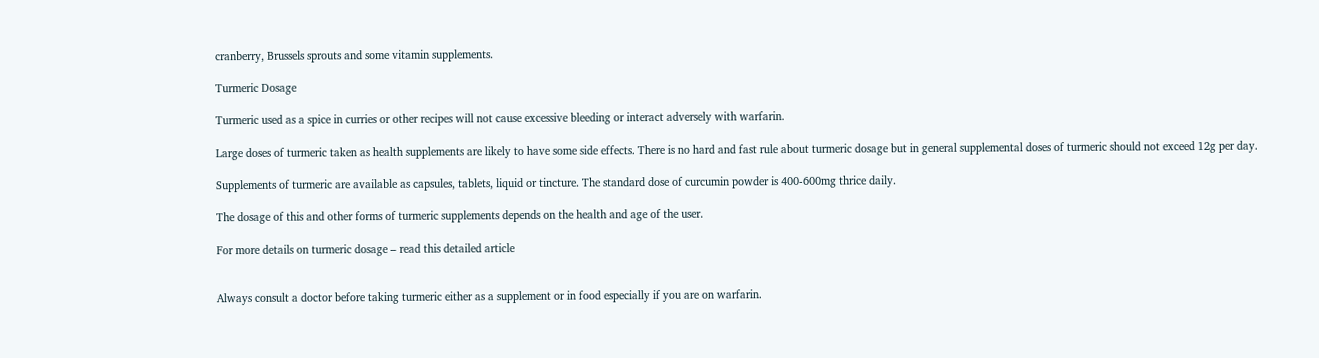cranberry, Brussels sprouts and some vitamin supplements.

Turmeric Dosage

Turmeric used as a spice in curries or other recipes will not cause excessive bleeding or interact adversely with warfarin.

Large doses of turmeric taken as health supplements are likely to have some side effects. There is no hard and fast rule about turmeric dosage but in general supplemental doses of turmeric should not exceed 12g per day.

Supplements of turmeric are available as capsules, tablets, liquid or tincture. The standard dose of curcumin powder is 400-600mg thrice daily.

The dosage of this and other forms of turmeric supplements depends on the health and age of the user.

For more details on turmeric dosage – read this detailed article


Always consult a doctor before taking turmeric either as a supplement or in food especially if you are on warfarin.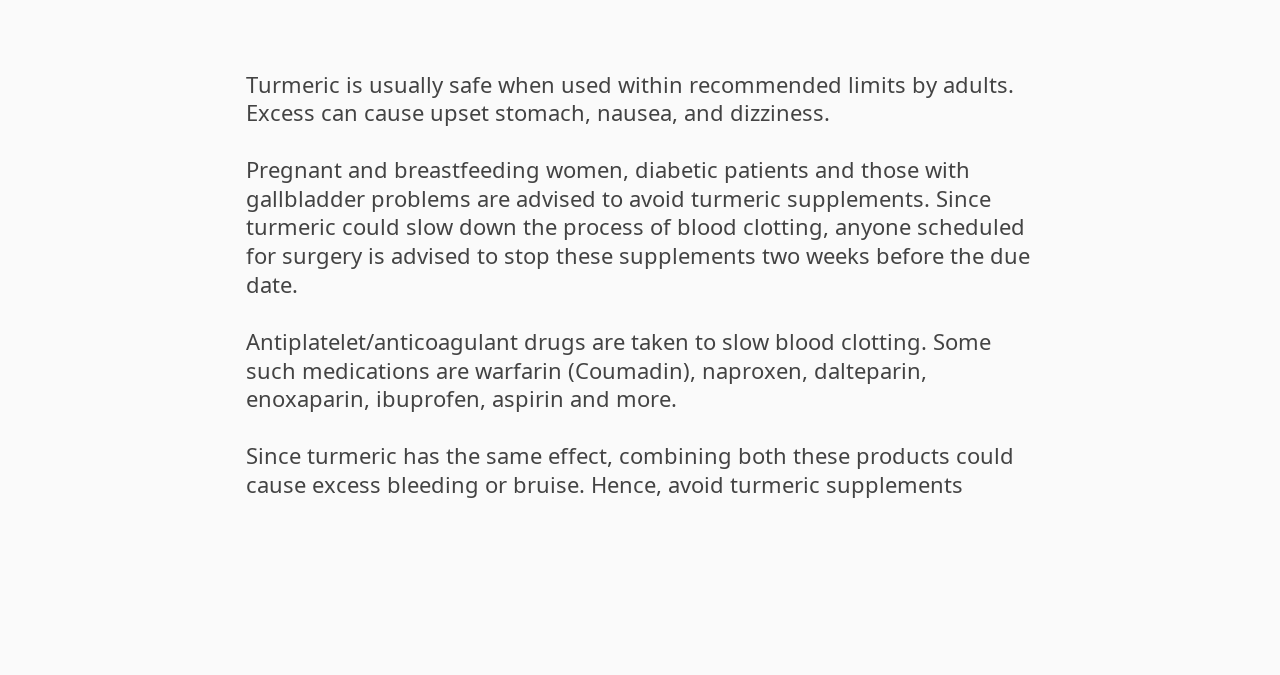Turmeric is usually safe when used within recommended limits by adults. Excess can cause upset stomach, nausea, and dizziness.

Pregnant and breastfeeding women, diabetic patients and those with gallbladder problems are advised to avoid turmeric supplements. Since turmeric could slow down the process of blood clotting, anyone scheduled for surgery is advised to stop these supplements two weeks before the due date.

Antiplatelet/anticoagulant drugs are taken to slow blood clotting. Some such medications are warfarin (Coumadin), naproxen, dalteparin, enoxaparin, ibuprofen, aspirin and more.

Since turmeric has the same effect, combining both these products could cause excess bleeding or bruise. Hence, avoid turmeric supplements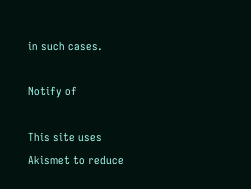in such cases.

Notify of

This site uses Akismet to reduce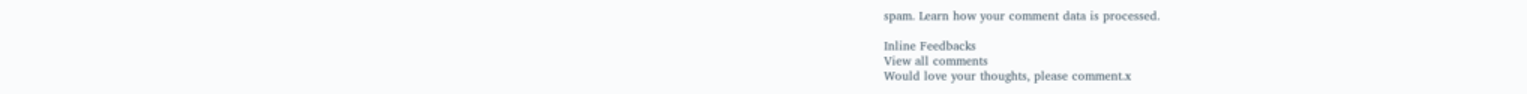spam. Learn how your comment data is processed.

Inline Feedbacks
View all comments
Would love your thoughts, please comment.x